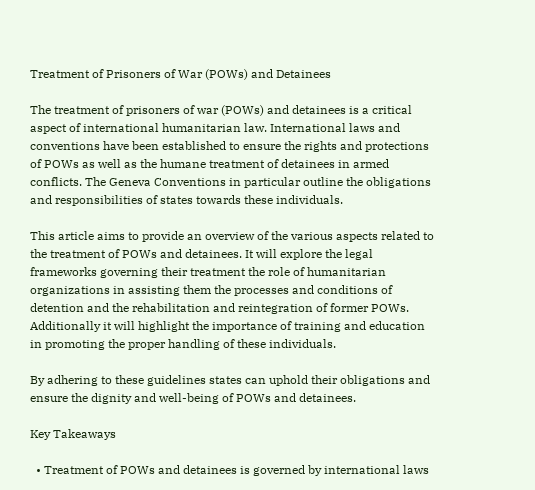Treatment of Prisoners of War (POWs) and Detainees

The treatment of prisoners of war (POWs) and detainees is a critical aspect of international humanitarian law. International laws and conventions have been established to ensure the rights and protections of POWs as well as the humane treatment of detainees in armed conflicts. The Geneva Conventions in particular outline the obligations and responsibilities of states towards these individuals.

This article aims to provide an overview of the various aspects related to the treatment of POWs and detainees. It will explore the legal frameworks governing their treatment the role of humanitarian organizations in assisting them the processes and conditions of detention and the rehabilitation and reintegration of former POWs. Additionally it will highlight the importance of training and education in promoting the proper handling of these individuals.

By adhering to these guidelines states can uphold their obligations and ensure the dignity and well-being of POWs and detainees.

Key Takeaways

  • Treatment of POWs and detainees is governed by international laws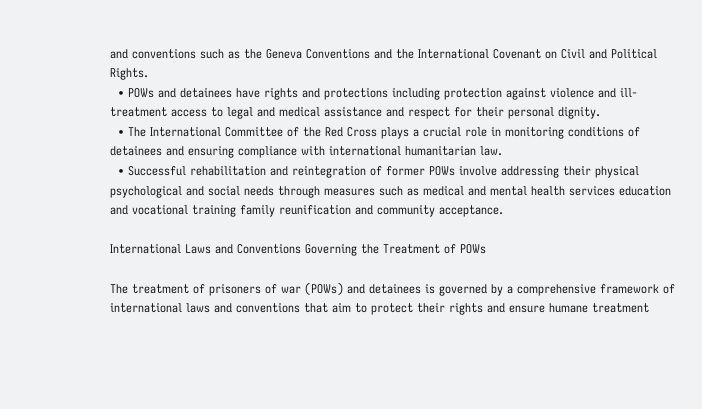and conventions such as the Geneva Conventions and the International Covenant on Civil and Political Rights.
  • POWs and detainees have rights and protections including protection against violence and ill-treatment access to legal and medical assistance and respect for their personal dignity.
  • The International Committee of the Red Cross plays a crucial role in monitoring conditions of detainees and ensuring compliance with international humanitarian law.
  • Successful rehabilitation and reintegration of former POWs involve addressing their physical psychological and social needs through measures such as medical and mental health services education and vocational training family reunification and community acceptance.

International Laws and Conventions Governing the Treatment of POWs

The treatment of prisoners of war (POWs) and detainees is governed by a comprehensive framework of international laws and conventions that aim to protect their rights and ensure humane treatment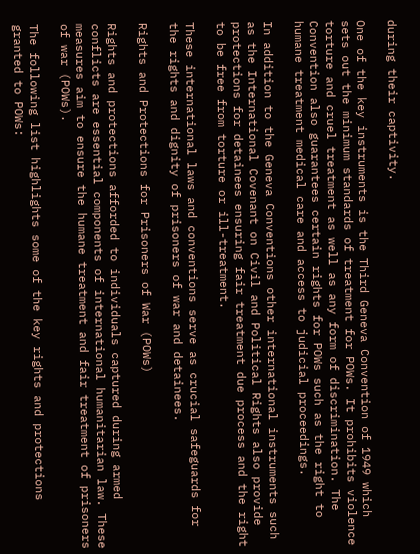during their captivity.

One of the key instruments is the Third Geneva Convention of 1949 which sets out the minimum standards of treatment for POWs. It prohibits violence torture and cruel treatment as well as any form of discrimination. The Convention also guarantees certain rights for POWs such as the right to humane treatment medical care and access to judicial proceedings.

In addition to the Geneva Conventions other international instruments such as the International Covenant on Civil and Political Rights also provide protections for detainees ensuring fair treatment due process and the right to be free from torture or ill-treatment.

These international laws and conventions serve as crucial safeguards for the rights and dignity of prisoners of war and detainees.

Rights and Protections for Prisoners of War (POWs)

Rights and protections afforded to individuals captured during armed conflicts are essential components of international humanitarian law. These measures aim to ensure the humane treatment and fair treatment of prisoners of war (POWs).

The following list highlights some of the key rights and protections granted to POWs: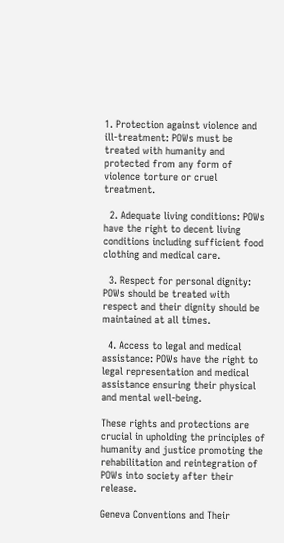1. Protection against violence and ill-treatment: POWs must be treated with humanity and protected from any form of violence torture or cruel treatment.

  2. Adequate living conditions: POWs have the right to decent living conditions including sufficient food clothing and medical care.

  3. Respect for personal dignity: POWs should be treated with respect and their dignity should be maintained at all times.

  4. Access to legal and medical assistance: POWs have the right to legal representation and medical assistance ensuring their physical and mental well-being.

These rights and protections are crucial in upholding the principles of humanity and justice promoting the rehabilitation and reintegration of POWs into society after their release.

Geneva Conventions and Their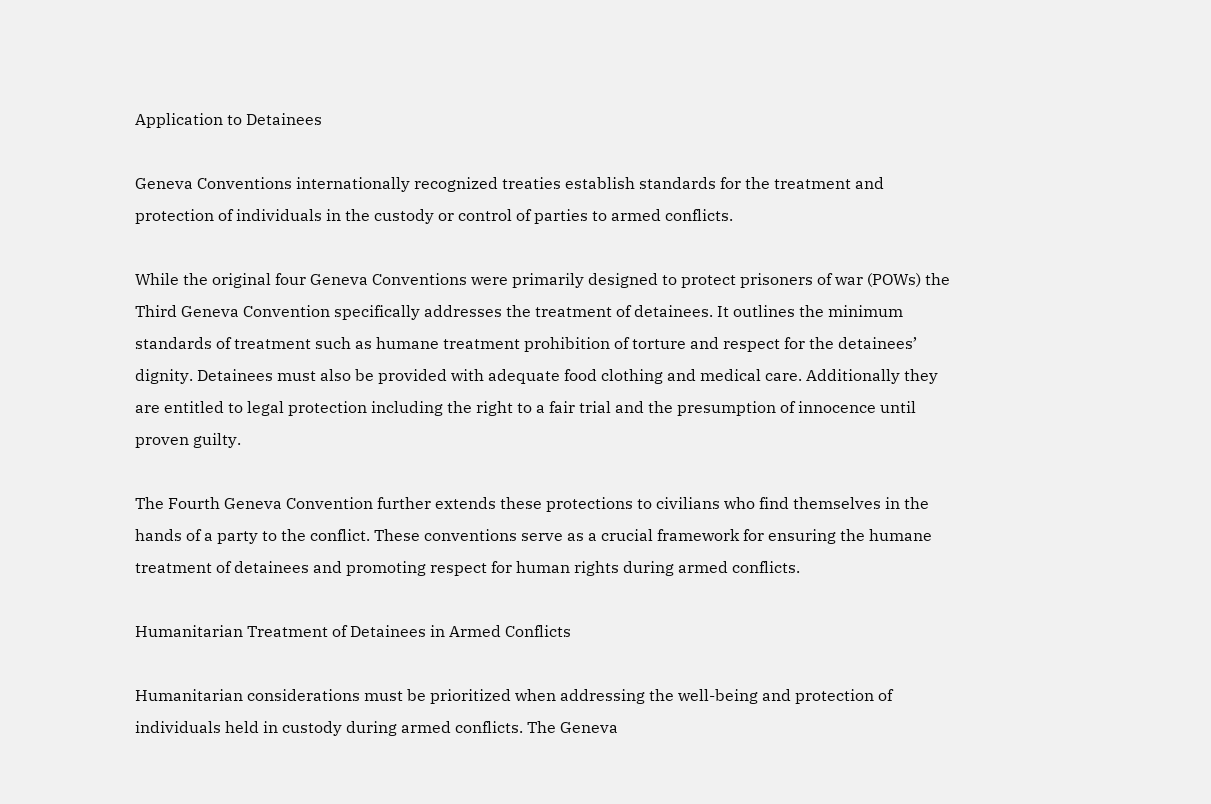Application to Detainees

Geneva Conventions internationally recognized treaties establish standards for the treatment and protection of individuals in the custody or control of parties to armed conflicts.

While the original four Geneva Conventions were primarily designed to protect prisoners of war (POWs) the Third Geneva Convention specifically addresses the treatment of detainees. It outlines the minimum standards of treatment such as humane treatment prohibition of torture and respect for the detainees’ dignity. Detainees must also be provided with adequate food clothing and medical care. Additionally they are entitled to legal protection including the right to a fair trial and the presumption of innocence until proven guilty.

The Fourth Geneva Convention further extends these protections to civilians who find themselves in the hands of a party to the conflict. These conventions serve as a crucial framework for ensuring the humane treatment of detainees and promoting respect for human rights during armed conflicts.

Humanitarian Treatment of Detainees in Armed Conflicts

Humanitarian considerations must be prioritized when addressing the well-being and protection of individuals held in custody during armed conflicts. The Geneva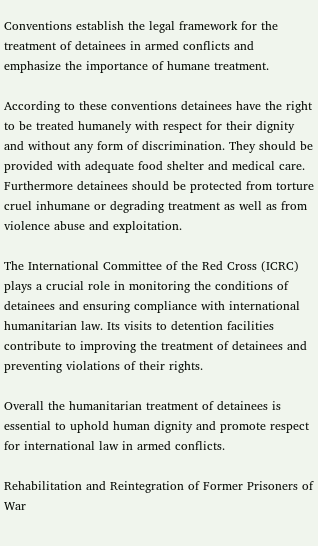Conventions establish the legal framework for the treatment of detainees in armed conflicts and emphasize the importance of humane treatment.

According to these conventions detainees have the right to be treated humanely with respect for their dignity and without any form of discrimination. They should be provided with adequate food shelter and medical care. Furthermore detainees should be protected from torture cruel inhumane or degrading treatment as well as from violence abuse and exploitation.

The International Committee of the Red Cross (ICRC) plays a crucial role in monitoring the conditions of detainees and ensuring compliance with international humanitarian law. Its visits to detention facilities contribute to improving the treatment of detainees and preventing violations of their rights.

Overall the humanitarian treatment of detainees is essential to uphold human dignity and promote respect for international law in armed conflicts.

Rehabilitation and Reintegration of Former Prisoners of War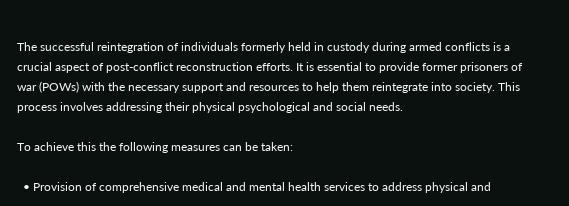The successful reintegration of individuals formerly held in custody during armed conflicts is a crucial aspect of post-conflict reconstruction efforts. It is essential to provide former prisoners of war (POWs) with the necessary support and resources to help them reintegrate into society. This process involves addressing their physical psychological and social needs.

To achieve this the following measures can be taken:

  • Provision of comprehensive medical and mental health services to address physical and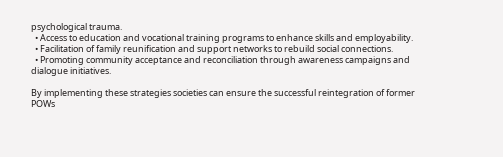psychological trauma.
  • Access to education and vocational training programs to enhance skills and employability.
  • Facilitation of family reunification and support networks to rebuild social connections.
  • Promoting community acceptance and reconciliation through awareness campaigns and dialogue initiatives.

By implementing these strategies societies can ensure the successful reintegration of former POWs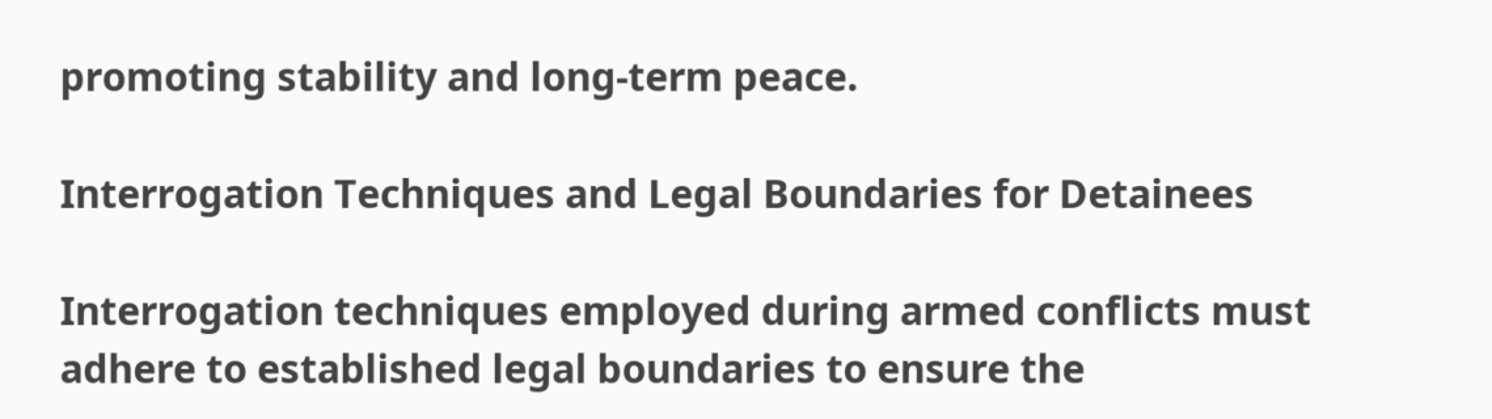promoting stability and long-term peace.

Interrogation Techniques and Legal Boundaries for Detainees

Interrogation techniques employed during armed conflicts must adhere to established legal boundaries to ensure the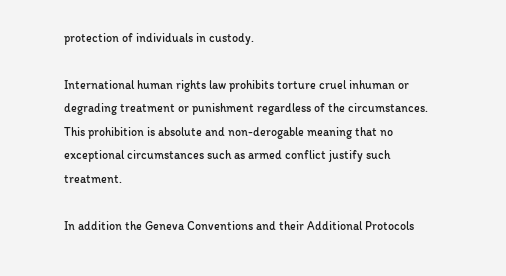protection of individuals in custody.

International human rights law prohibits torture cruel inhuman or degrading treatment or punishment regardless of the circumstances. This prohibition is absolute and non-derogable meaning that no exceptional circumstances such as armed conflict justify such treatment.

In addition the Geneva Conventions and their Additional Protocols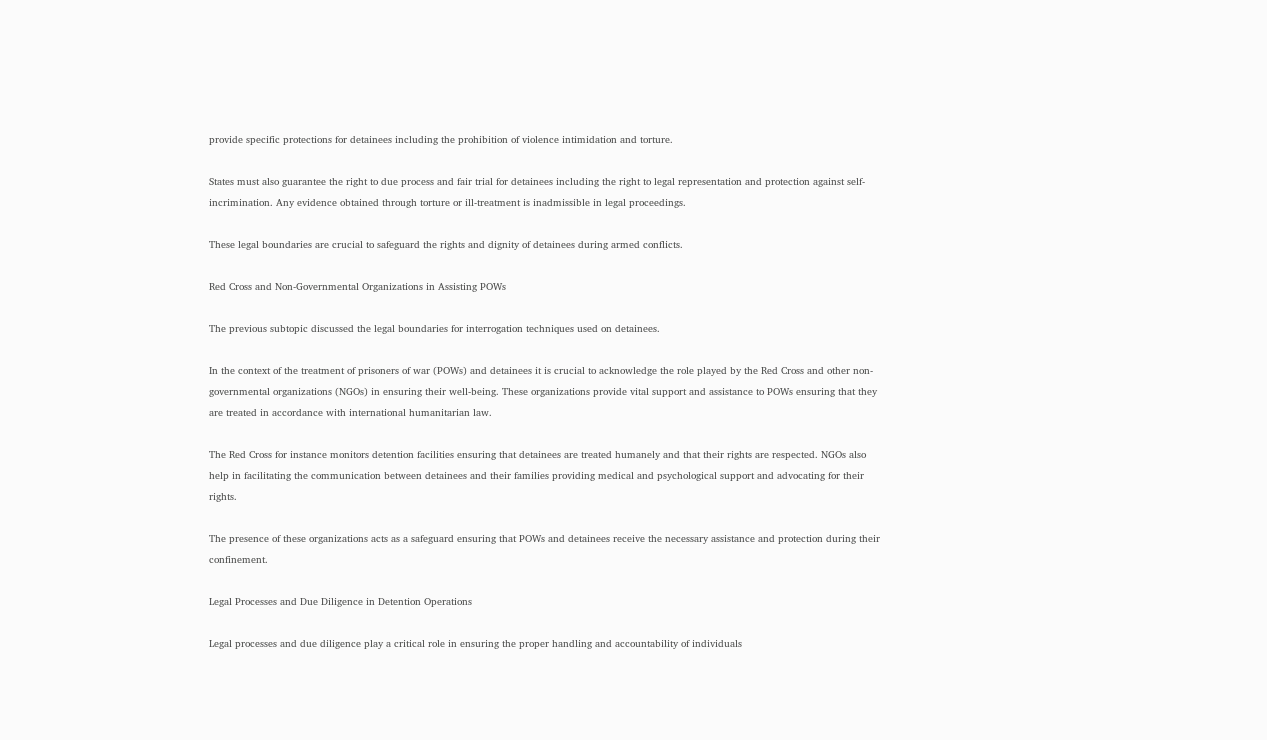provide specific protections for detainees including the prohibition of violence intimidation and torture.

States must also guarantee the right to due process and fair trial for detainees including the right to legal representation and protection against self-incrimination. Any evidence obtained through torture or ill-treatment is inadmissible in legal proceedings.

These legal boundaries are crucial to safeguard the rights and dignity of detainees during armed conflicts.

Red Cross and Non-Governmental Organizations in Assisting POWs

The previous subtopic discussed the legal boundaries for interrogation techniques used on detainees.

In the context of the treatment of prisoners of war (POWs) and detainees it is crucial to acknowledge the role played by the Red Cross and other non-governmental organizations (NGOs) in ensuring their well-being. These organizations provide vital support and assistance to POWs ensuring that they are treated in accordance with international humanitarian law.

The Red Cross for instance monitors detention facilities ensuring that detainees are treated humanely and that their rights are respected. NGOs also help in facilitating the communication between detainees and their families providing medical and psychological support and advocating for their rights.

The presence of these organizations acts as a safeguard ensuring that POWs and detainees receive the necessary assistance and protection during their confinement.

Legal Processes and Due Diligence in Detention Operations

Legal processes and due diligence play a critical role in ensuring the proper handling and accountability of individuals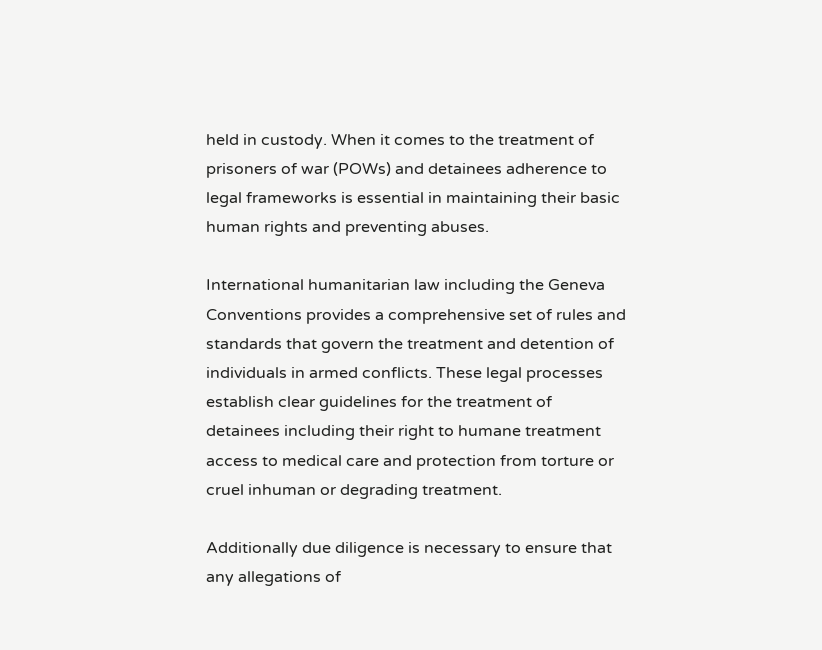held in custody. When it comes to the treatment of prisoners of war (POWs) and detainees adherence to legal frameworks is essential in maintaining their basic human rights and preventing abuses.

International humanitarian law including the Geneva Conventions provides a comprehensive set of rules and standards that govern the treatment and detention of individuals in armed conflicts. These legal processes establish clear guidelines for the treatment of detainees including their right to humane treatment access to medical care and protection from torture or cruel inhuman or degrading treatment.

Additionally due diligence is necessary to ensure that any allegations of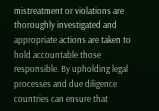mistreatment or violations are thoroughly investigated and appropriate actions are taken to hold accountable those responsible. By upholding legal processes and due diligence countries can ensure that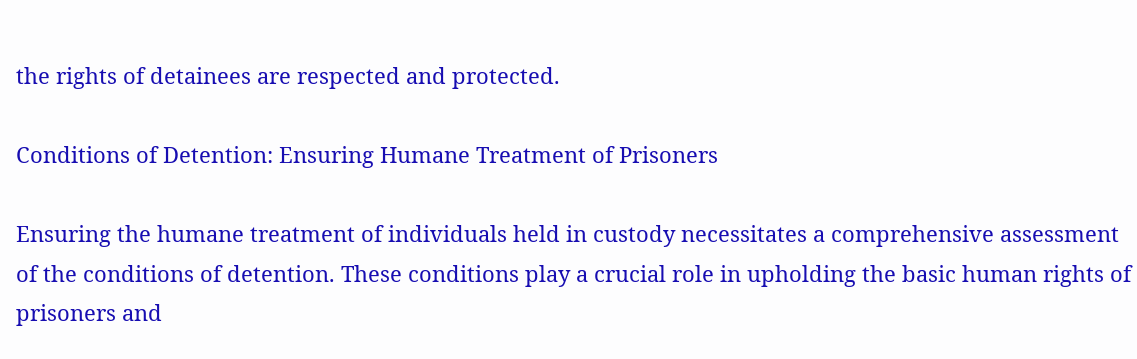the rights of detainees are respected and protected.

Conditions of Detention: Ensuring Humane Treatment of Prisoners

Ensuring the humane treatment of individuals held in custody necessitates a comprehensive assessment of the conditions of detention. These conditions play a crucial role in upholding the basic human rights of prisoners and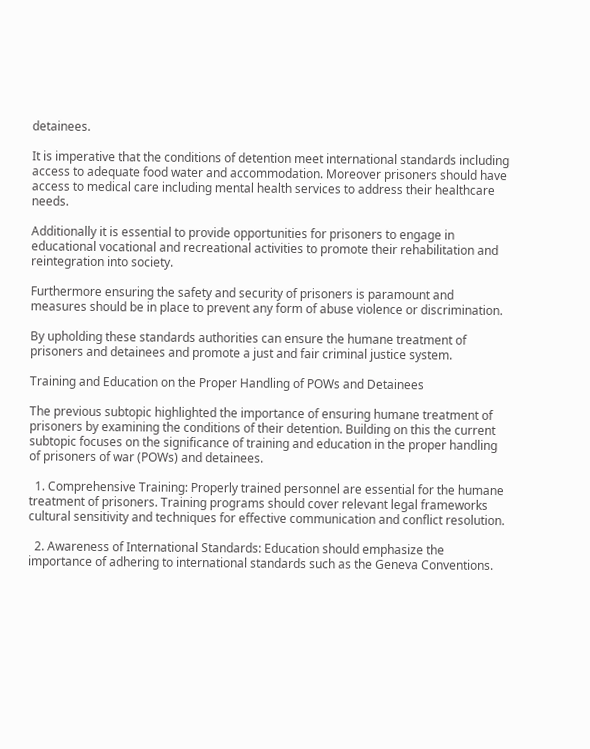detainees.

It is imperative that the conditions of detention meet international standards including access to adequate food water and accommodation. Moreover prisoners should have access to medical care including mental health services to address their healthcare needs.

Additionally it is essential to provide opportunities for prisoners to engage in educational vocational and recreational activities to promote their rehabilitation and reintegration into society.

Furthermore ensuring the safety and security of prisoners is paramount and measures should be in place to prevent any form of abuse violence or discrimination.

By upholding these standards authorities can ensure the humane treatment of prisoners and detainees and promote a just and fair criminal justice system.

Training and Education on the Proper Handling of POWs and Detainees

The previous subtopic highlighted the importance of ensuring humane treatment of prisoners by examining the conditions of their detention. Building on this the current subtopic focuses on the significance of training and education in the proper handling of prisoners of war (POWs) and detainees.

  1. Comprehensive Training: Properly trained personnel are essential for the humane treatment of prisoners. Training programs should cover relevant legal frameworks cultural sensitivity and techniques for effective communication and conflict resolution.

  2. Awareness of International Standards: Education should emphasize the importance of adhering to international standards such as the Geneva Conventions.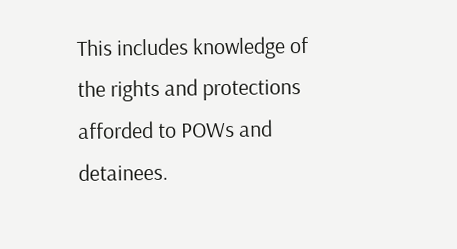This includes knowledge of the rights and protections afforded to POWs and detainees.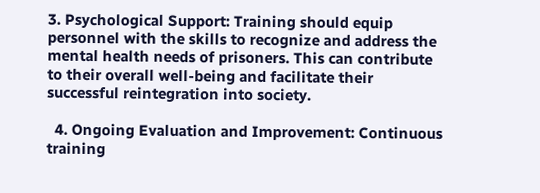3. Psychological Support: Training should equip personnel with the skills to recognize and address the mental health needs of prisoners. This can contribute to their overall well-being and facilitate their successful reintegration into society.

  4. Ongoing Evaluation and Improvement: Continuous training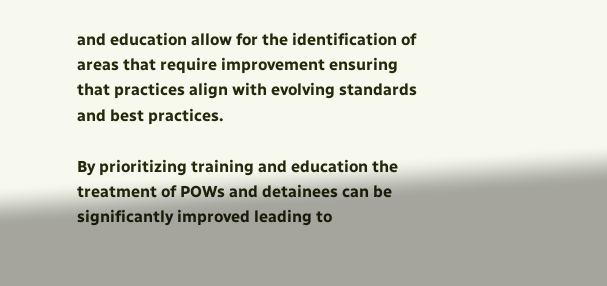and education allow for the identification of areas that require improvement ensuring that practices align with evolving standards and best practices.

By prioritizing training and education the treatment of POWs and detainees can be significantly improved leading to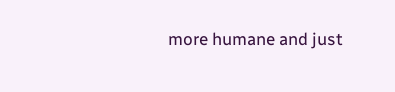more humane and just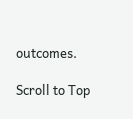outcomes.

Scroll to Top